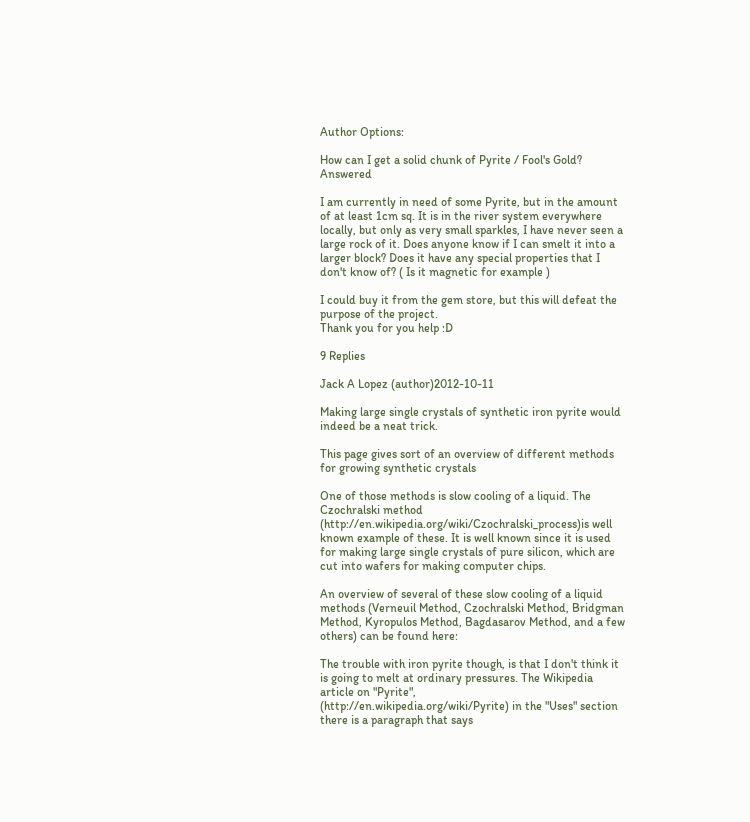Author Options:

How can I get a solid chunk of Pyrite / Fool's Gold? Answered

I am currently in need of some Pyrite, but in the amount of at least 1cm sq. It is in the river system everywhere locally, but only as very small sparkles, I have never seen a large rock of it. Does anyone know if I can smelt it into a larger block? Does it have any special properties that I don't know of? ( Is it magnetic for example )

I could buy it from the gem store, but this will defeat the purpose of the project.
Thank you for you help :D

9 Replies

Jack A Lopez (author)2012-10-11

Making large single crystals of synthetic iron pyrite would indeed be a neat trick.

This page gives sort of an overview of different methods for growing synthetic crystals

One of those methods is slow cooling of a liquid. The Czochralski method (http://en.wikipedia.org/wiki/Czochralski_process)is well known example of these. It is well known since it is used for making large single crystals of pure silicon, which are cut into wafers for making computer chips.

An overview of several of these slow cooling of a liquid methods (Verneuil Method, Czochralski Method, Bridgman Method, Kyropulos Method, Bagdasarov Method, and a few others) can be found here:

The trouble with iron pyrite though, is that I don't think it is going to melt at ordinary pressures. The Wikipedia article on "Pyrite",
(http://en.wikipedia.org/wiki/Pyrite) in the "Uses" section there is a paragraph that says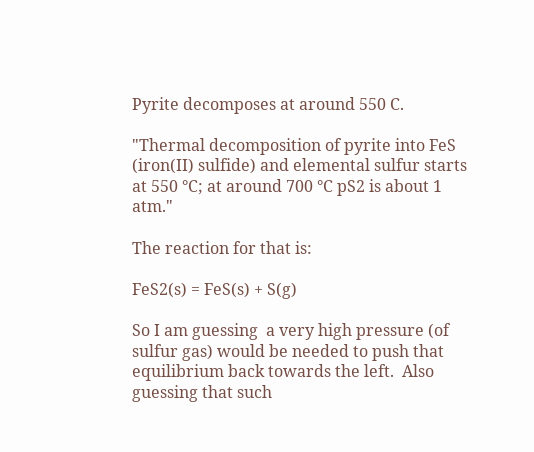Pyrite decomposes at around 550 C.

"Thermal decomposition of pyrite into FeS (iron(II) sulfide) and elemental sulfur starts at 550 °C; at around 700 °C pS2 is about 1 atm."

The reaction for that is:

FeS2(s) = FeS(s) + S(g)

So I am guessing  a very high pressure (of sulfur gas) would be needed to push that equilibrium back towards the left.  Also guessing that such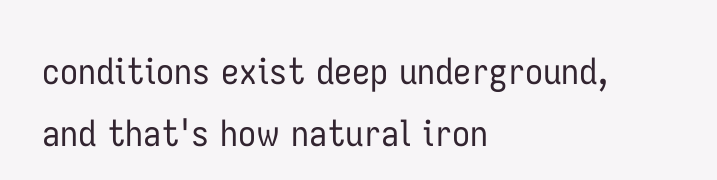conditions exist deep underground, and that's how natural iron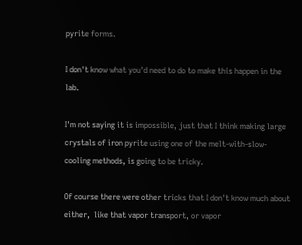pyrite forms.

I don't know what you'd need to do to make this happen in the lab.

I'm not saying it is impossible, just that I think making large crystals of iron pyrite using one of the melt-with-slow-cooling methods, is going to be tricky.

Of course there were other tricks that I don't know much about either,  like that vapor transport, or vapor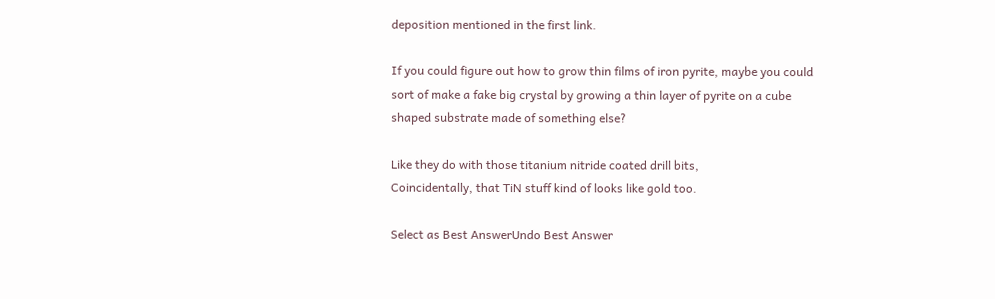deposition mentioned in the first link.

If you could figure out how to grow thin films of iron pyrite, maybe you could sort of make a fake big crystal by growing a thin layer of pyrite on a cube shaped substrate made of something else?

Like they do with those titanium nitride coated drill bits,
Coincidentally, that TiN stuff kind of looks like gold too.

Select as Best AnswerUndo Best Answer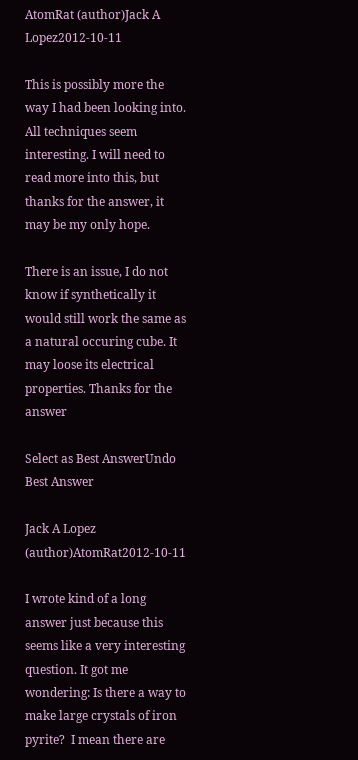AtomRat (author)Jack A Lopez2012-10-11

This is possibly more the way I had been looking into. All techniques seem interesting. I will need to read more into this, but thanks for the answer, it may be my only hope.

There is an issue, I do not know if synthetically it would still work the same as a natural occuring cube. It may loose its electrical properties. Thanks for the answer

Select as Best AnswerUndo Best Answer

Jack A Lopez (author)AtomRat2012-10-11

I wrote kind of a long answer just because this seems like a very interesting question. It got me wondering: Is there a way to make large crystals of iron pyrite?  I mean there are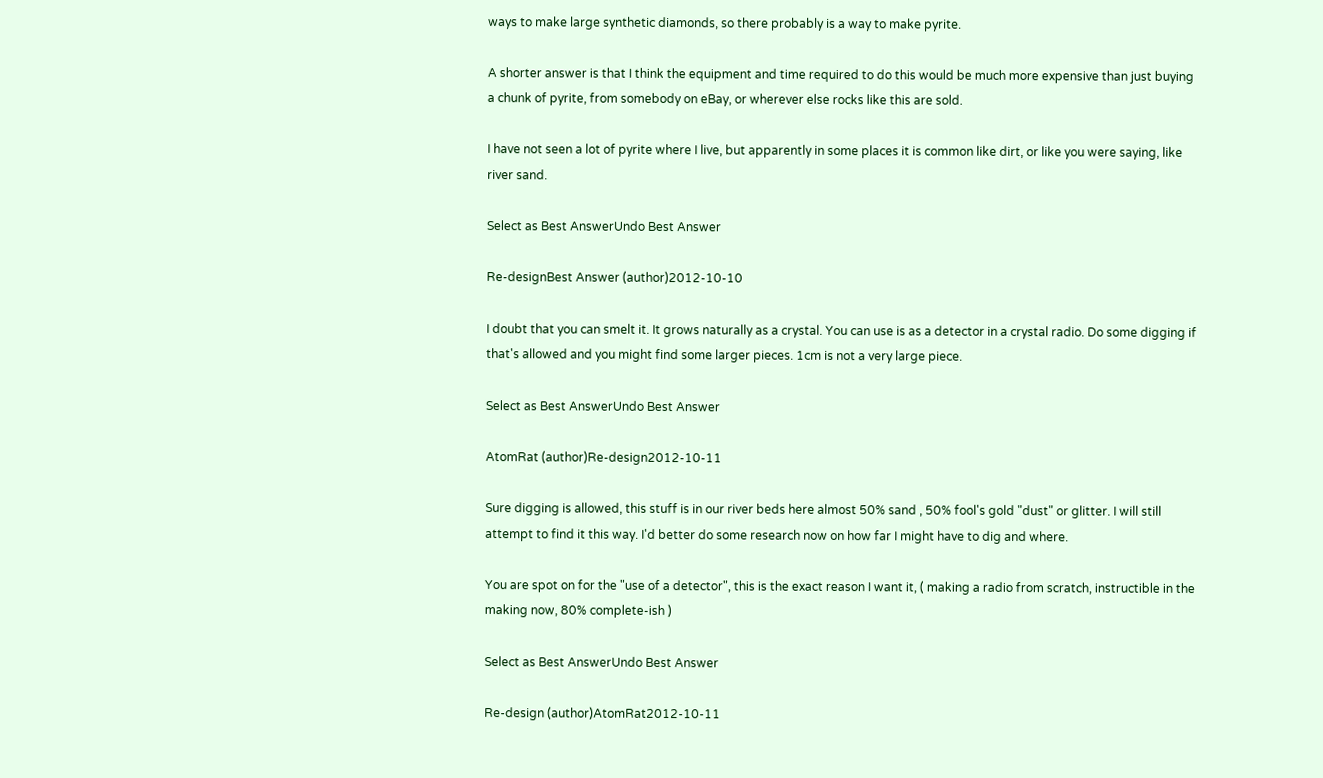ways to make large synthetic diamonds, so there probably is a way to make pyrite.

A shorter answer is that I think the equipment and time required to do this would be much more expensive than just buying a chunk of pyrite, from somebody on eBay, or wherever else rocks like this are sold.

I have not seen a lot of pyrite where I live, but apparently in some places it is common like dirt, or like you were saying, like river sand.

Select as Best AnswerUndo Best Answer

Re-designBest Answer (author)2012-10-10

I doubt that you can smelt it. It grows naturally as a crystal. You can use is as a detector in a crystal radio. Do some digging if that's allowed and you might find some larger pieces. 1cm is not a very large piece.

Select as Best AnswerUndo Best Answer

AtomRat (author)Re-design2012-10-11

Sure digging is allowed, this stuff is in our river beds here almost 50% sand , 50% fool's gold "dust" or glitter. I will still attempt to find it this way. I'd better do some research now on how far I might have to dig and where.

You are spot on for the "use of a detector", this is the exact reason I want it, ( making a radio from scratch, instructible in the making now, 80% complete-ish )

Select as Best AnswerUndo Best Answer

Re-design (author)AtomRat2012-10-11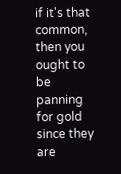if it's that common, then you ought to be panning for gold since they are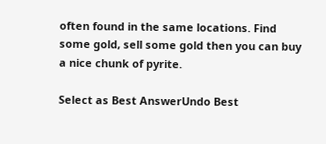often found in the same locations. Find some gold, sell some gold then you can buy a nice chunk of pyrite.

Select as Best AnswerUndo Best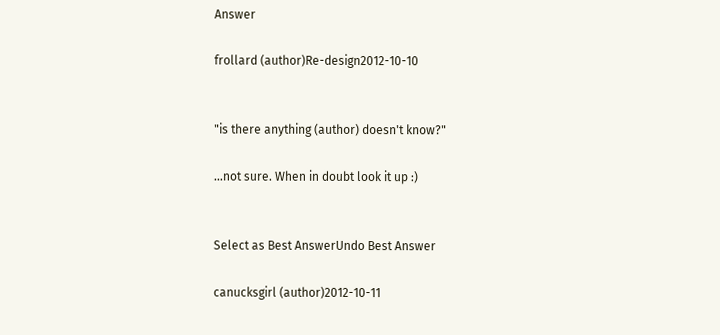Answer

frollard (author)Re-design2012-10-10


"is there anything (author) doesn't know?"

...not sure. When in doubt look it up :)


Select as Best AnswerUndo Best Answer

canucksgirl (author)2012-10-11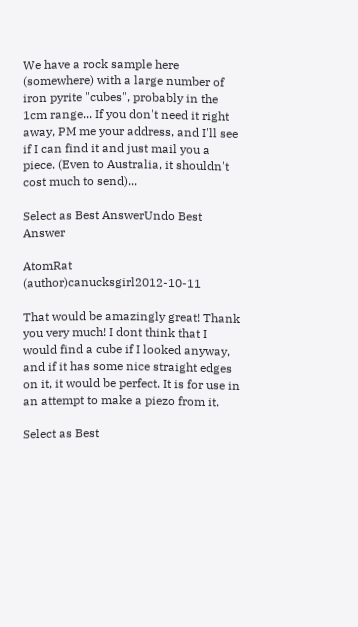We have a rock sample here (somewhere) with a large number of iron pyrite "cubes", probably in the 1cm range... If you don't need it right away, PM me your address, and I'll see if I can find it and just mail you a piece. (Even to Australia, it shouldn't cost much to send)...

Select as Best AnswerUndo Best Answer

AtomRat (author)canucksgirl2012-10-11

That would be amazingly great! Thank you very much! I dont think that I would find a cube if I looked anyway, and if it has some nice straight edges on it, it would be perfect. It is for use in an attempt to make a piezo from it.

Select as Best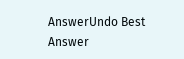AnswerUndo Best Answer